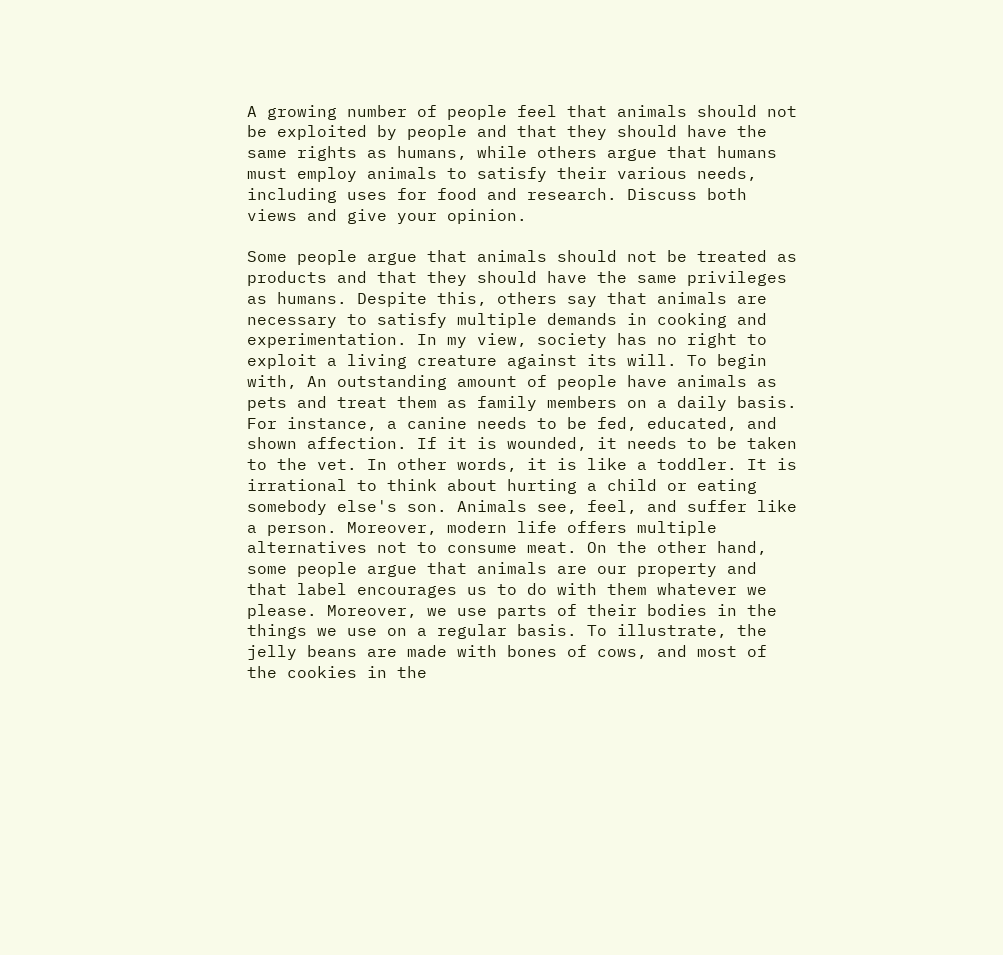A growing number of people feel that animals should not be exploited by people and that they should have the same rights as humans, while others argue that humans must employ animals to satisfy their various needs, including uses for food and research. Discuss both views and give your opinion.

Some people argue that animals should not be treated as products and that they should have the same privileges as humans. Despite this, others say that animals are necessary to satisfy multiple demands in cooking and experimentation. In my view, society has no right to exploit a living creature against its will. To begin with, An outstanding amount of people have animals as pets and treat them as family members on a daily basis. For instance, a canine needs to be fed, educated, and shown affection. If it is wounded, it needs to be taken to the vet. In other words, it is like a toddler. It is irrational to think about hurting a child or eating somebody else's son. Animals see, feel, and suffer like a person. Moreover, modern life offers multiple alternatives not to consume meat. On the other hand, some people argue that animals are our property and that label encourages us to do with them whatever we please. Moreover, we use parts of their bodies in the things we use on a regular basis. To illustrate, the jelly beans are made with bones of cows, and most of the cookies in the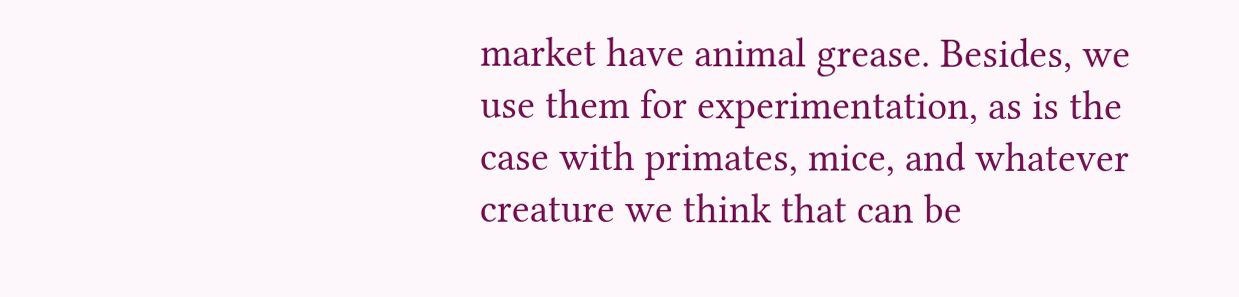market have animal grease. Besides, we use them for experimentation, as is the case with primates, mice, and whatever creature we think that can be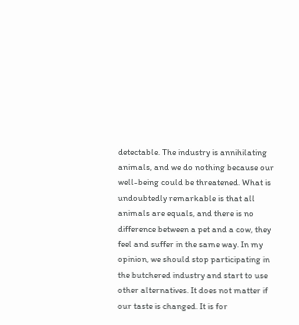detectable. The industry is annihilating animals, and we do nothing because our well-being could be threatened. What is undoubtedly remarkable is that all animals are equals, and there is no difference between a pet and a cow, they feel and suffer in the same way. In my opinion, we should stop participating in the butchered industry and start to use other alternatives. It does not matter if our taste is changed. It is for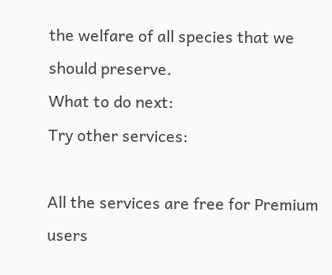the welfare of all species that we should preserve.
What to do next:
Try other services:

All the services are free for Premium users